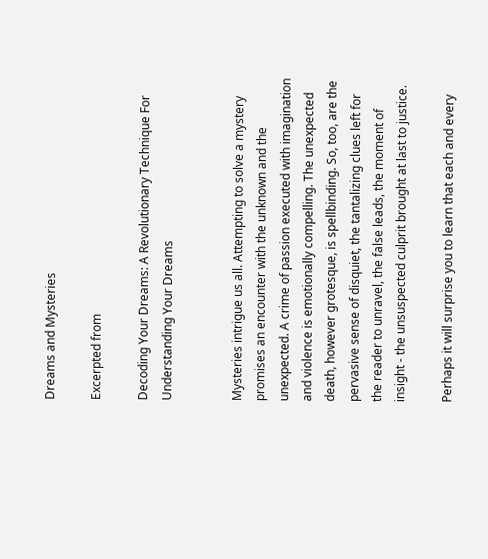Dreams and Mysteries

Excerpted from

Decoding Your Dreams: A Revolutionary Technique For Understanding Your Dreams


Mysteries intrigue us all. Attempting to solve a mystery promises an encounter with the unknown and the unexpected. A crime of passion executed with imagination and violence is emotionally compelling. The unexpected death, however grotesque, is spellbinding. So, too, are the pervasive sense of disquiet, the tantalizing clues left for the reader to unravel, the false leads, the moment of insight - the unsuspected culprit brought at last to justice.

Perhaps it will surprise you to learn that each and every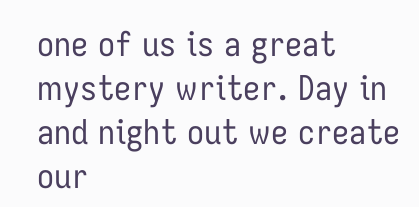one of us is a great mystery writer. Day in and night out we create our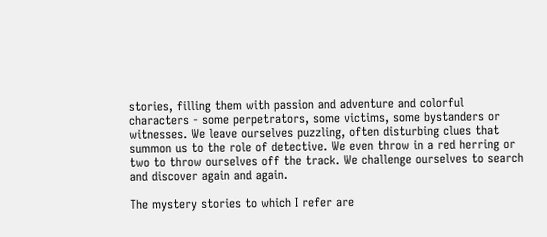stories, filling them with passion and adventure and colorful characters - some perpetrators, some victims, some bystanders or witnesses. We leave ourselves puzzling, often disturbing clues that summon us to the role of detective. We even throw in a red herring or two to throw ourselves off the track. We challenge ourselves to search and discover again and again.

The mystery stories to which I refer are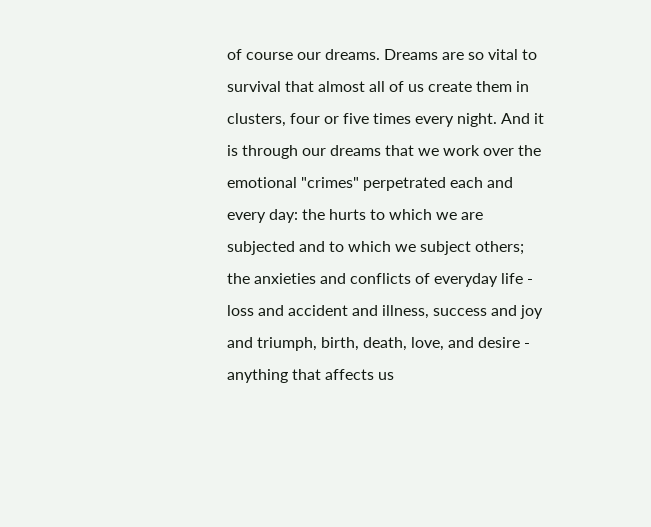of course our dreams. Dreams are so vital to survival that almost all of us create them in clusters, four or five times every night. And it is through our dreams that we work over the emotional "crimes" perpetrated each and every day: the hurts to which we are subjected and to which we subject others; the anxieties and conflicts of everyday life - loss and accident and illness, success and joy and triumph, birth, death, love, and desire - anything that affects us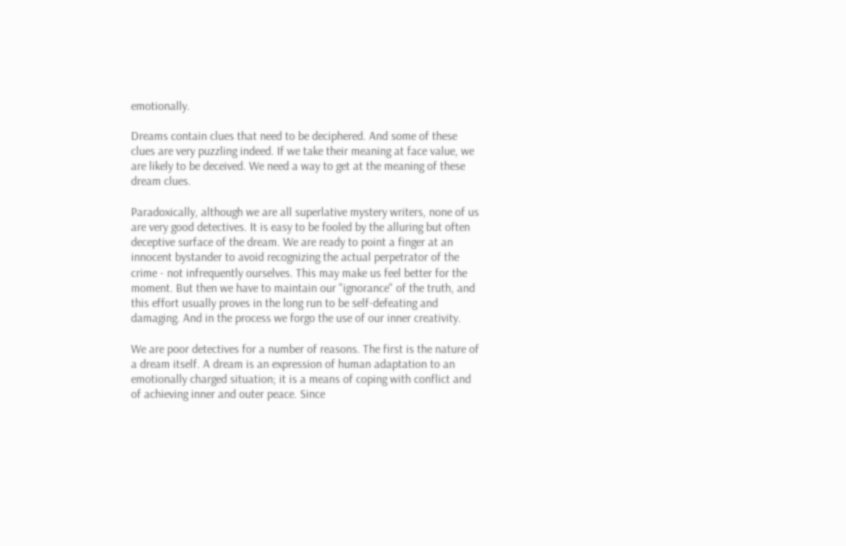emotionally.

Dreams contain clues that need to be deciphered. And some of these clues are very puzzling indeed. If we take their meaning at face value, we are likely to be deceived. We need a way to get at the meaning of these dream clues.

Paradoxically, although we are all superlative mystery writers, none of us are very good detectives. It is easy to be fooled by the alluring but often deceptive surface of the dream. We are ready to point a finger at an innocent bystander to avoid recognizing the actual perpetrator of the crime - not infrequently ourselves. This may make us feel better for the moment. But then we have to maintain our "ignorance" of the truth, and this effort usually proves in the long run to be self-defeating and damaging. And in the process we forgo the use of our inner creativity.

We are poor detectives for a number of reasons. The first is the nature of a dream itself. A dream is an expression of human adaptation to an emotionally charged situation; it is a means of coping with conflict and of achieving inner and outer peace. Since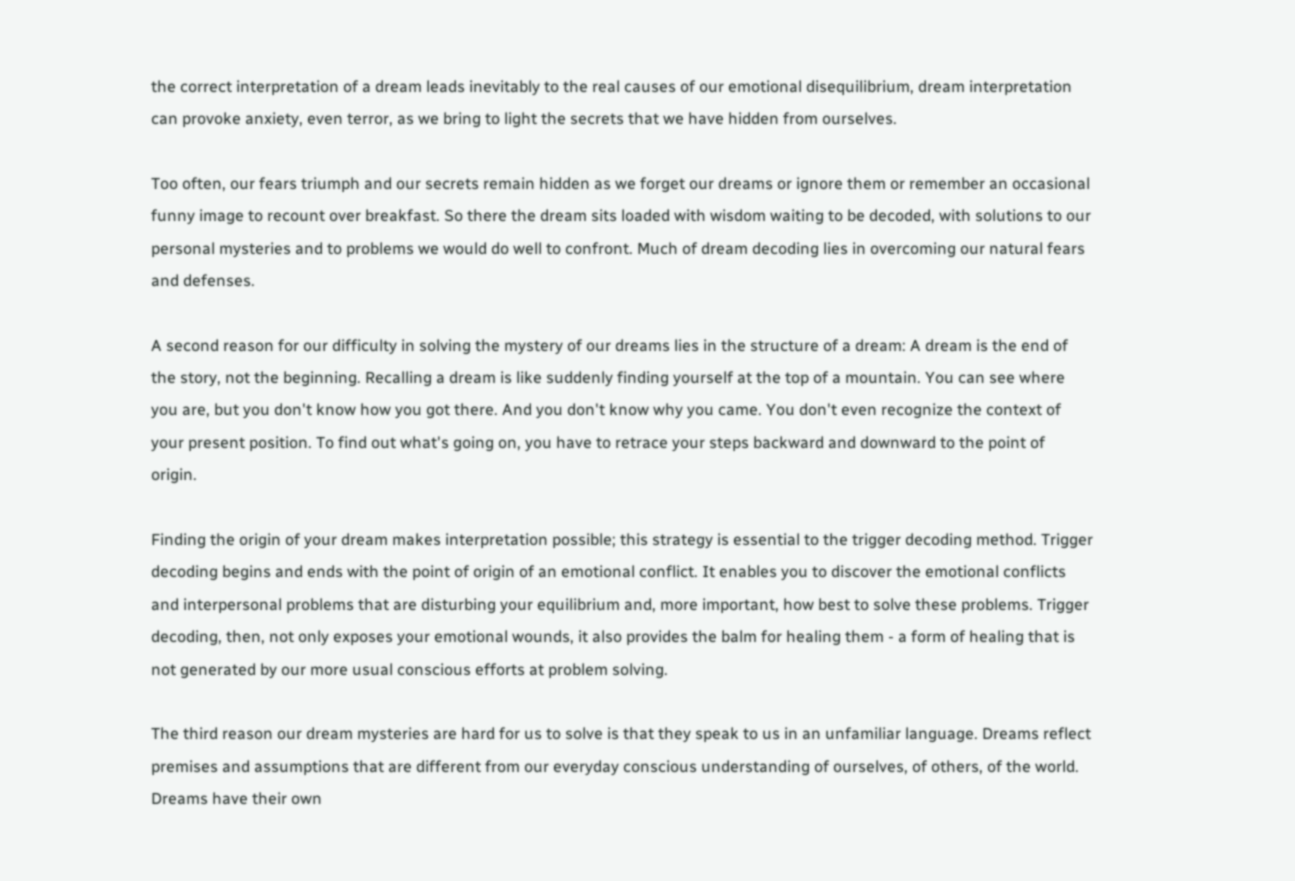the correct interpretation of a dream leads inevitably to the real causes of our emotional disequilibrium, dream interpretation can provoke anxiety, even terror, as we bring to light the secrets that we have hidden from ourselves.

Too often, our fears triumph and our secrets remain hidden as we forget our dreams or ignore them or remember an occasional funny image to recount over breakfast. So there the dream sits loaded with wisdom waiting to be decoded, with solutions to our personal mysteries and to problems we would do well to confront. Much of dream decoding lies in overcoming our natural fears and defenses.

A second reason for our difficulty in solving the mystery of our dreams lies in the structure of a dream: A dream is the end of the story, not the beginning. Recalling a dream is like suddenly finding yourself at the top of a mountain. You can see where you are, but you don't know how you got there. And you don't know why you came. You don't even recognize the context of your present position. To find out what's going on, you have to retrace your steps backward and downward to the point of origin.

Finding the origin of your dream makes interpretation possible; this strategy is essential to the trigger decoding method. Trigger decoding begins and ends with the point of origin of an emotional conflict. It enables you to discover the emotional conflicts and interpersonal problems that are disturbing your equilibrium and, more important, how best to solve these problems. Trigger decoding, then, not only exposes your emotional wounds, it also provides the balm for healing them - a form of healing that is not generated by our more usual conscious efforts at problem solving.

The third reason our dream mysteries are hard for us to solve is that they speak to us in an unfamiliar language. Dreams reflect premises and assumptions that are different from our everyday conscious understanding of ourselves, of others, of the world. Dreams have their own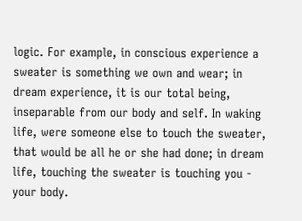logic. For example, in conscious experience a sweater is something we own and wear; in dream experience, it is our total being, inseparable from our body and self. In waking life, were someone else to touch the sweater, that would be all he or she had done; in dream life, touching the sweater is touching you - your body.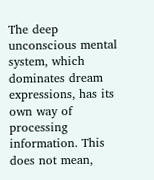The deep unconscious mental system, which dominates dream expressions, has its own way of processing information. This does not mean,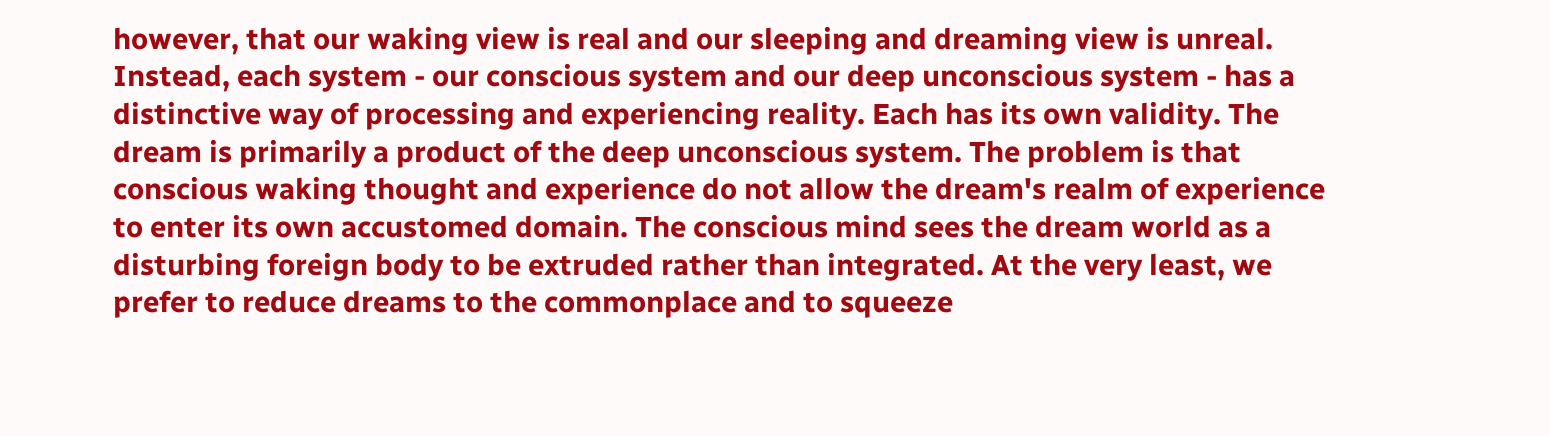however, that our waking view is real and our sleeping and dreaming view is unreal. Instead, each system - our conscious system and our deep unconscious system - has a distinctive way of processing and experiencing reality. Each has its own validity. The dream is primarily a product of the deep unconscious system. The problem is that conscious waking thought and experience do not allow the dream's realm of experience to enter its own accustomed domain. The conscious mind sees the dream world as a disturbing foreign body to be extruded rather than integrated. At the very least, we prefer to reduce dreams to the commonplace and to squeeze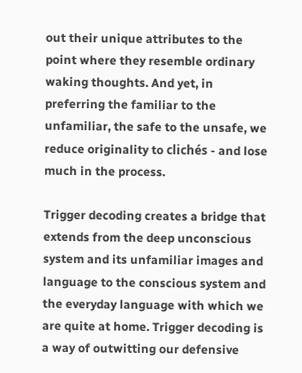out their unique attributes to the point where they resemble ordinary waking thoughts. And yet, in preferring the familiar to the unfamiliar, the safe to the unsafe, we reduce originality to clichés - and lose much in the process.

Trigger decoding creates a bridge that extends from the deep unconscious system and its unfamiliar images and language to the conscious system and the everyday language with which we are quite at home. Trigger decoding is a way of outwitting our defensive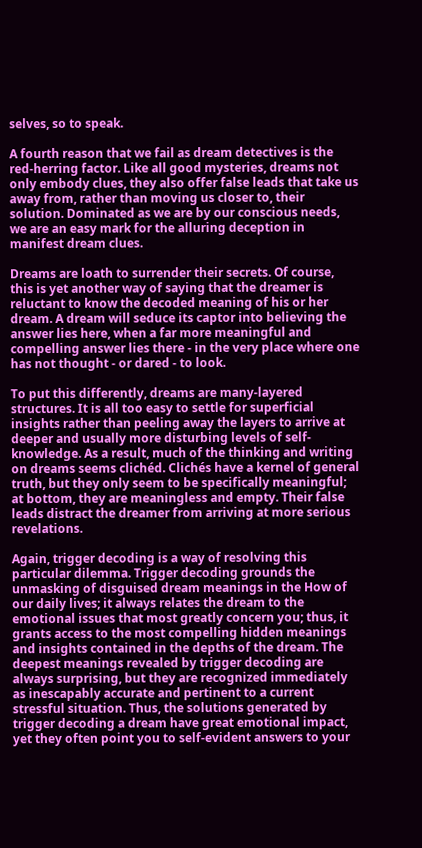selves, so to speak.

A fourth reason that we fail as dream detectives is the red-herring factor. Like all good mysteries, dreams not only embody clues, they also offer false leads that take us away from, rather than moving us closer to, their solution. Dominated as we are by our conscious needs, we are an easy mark for the alluring deception in manifest dream clues.

Dreams are loath to surrender their secrets. Of course, this is yet another way of saying that the dreamer is reluctant to know the decoded meaning of his or her dream. A dream will seduce its captor into believing the answer lies here, when a far more meaningful and compelling answer lies there - in the very place where one has not thought - or dared - to look.

To put this differently, dreams are many-layered structures. It is all too easy to settle for superficial insights rather than peeling away the layers to arrive at deeper and usually more disturbing levels of self-knowledge. As a result, much of the thinking and writing on dreams seems clichéd. Clichés have a kernel of general truth, but they only seem to be specifically meaningful; at bottom, they are meaningless and empty. Their false leads distract the dreamer from arriving at more serious revelations.

Again, trigger decoding is a way of resolving this particular dilemma. Trigger decoding grounds the unmasking of disguised dream meanings in the How of our daily lives; it always relates the dream to the emotional issues that most greatly concern you; thus, it grants access to the most compelling hidden meanings and insights contained in the depths of the dream. The deepest meanings revealed by trigger decoding are always surprising, but they are recognized immediately as inescapably accurate and pertinent to a current stressful situation. Thus, the solutions generated by trigger decoding a dream have great emotional impact, yet they often point you to self-evident answers to your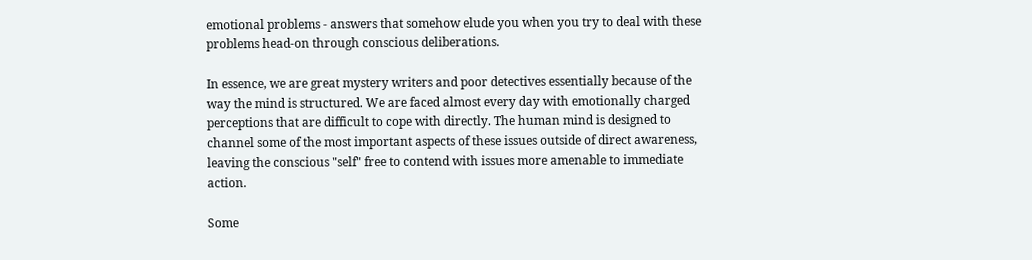emotional problems - answers that somehow elude you when you try to deal with these problems head-on through conscious deliberations.

In essence, we are great mystery writers and poor detectives essentially because of the way the mind is structured. We are faced almost every day with emotionally charged perceptions that are difficult to cope with directly. The human mind is designed to channel some of the most important aspects of these issues outside of direct awareness, leaving the conscious "self" free to contend with issues more amenable to immediate action.

Some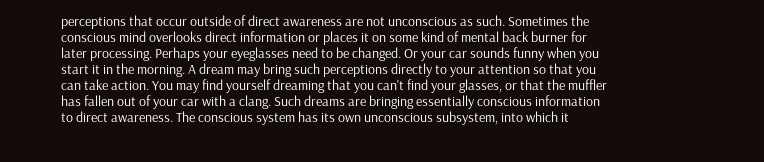perceptions that occur outside of direct awareness are not unconscious as such. Sometimes the conscious mind overlooks direct information or places it on some kind of mental back burner for later processing. Perhaps your eyeglasses need to be changed. Or your car sounds funny when you start it in the morning. A dream may bring such perceptions directly to your attention so that you can take action. You may find yourself dreaming that you can't find your glasses, or that the muffler has fallen out of your car with a clang. Such dreams are bringing essentially conscious information to direct awareness. The conscious system has its own unconscious subsystem, into which it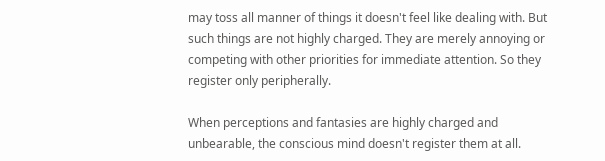may toss all manner of things it doesn't feel like dealing with. But such things are not highly charged. They are merely annoying or competing with other priorities for immediate attention. So they register only peripherally.

When perceptions and fantasies are highly charged and unbearable, the conscious mind doesn't register them at all.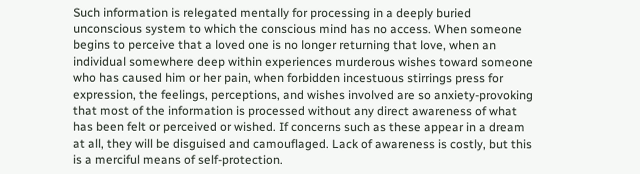Such information is relegated mentally for processing in a deeply buried unconscious system to which the conscious mind has no access. When someone begins to perceive that a loved one is no longer returning that love, when an individual somewhere deep within experiences murderous wishes toward someone who has caused him or her pain, when forbidden incestuous stirrings press for expression, the feelings, perceptions, and wishes involved are so anxiety-provoking that most of the information is processed without any direct awareness of what has been felt or perceived or wished. If concerns such as these appear in a dream at all, they will be disguised and camouflaged. Lack of awareness is costly, but this is a merciful means of self-protection.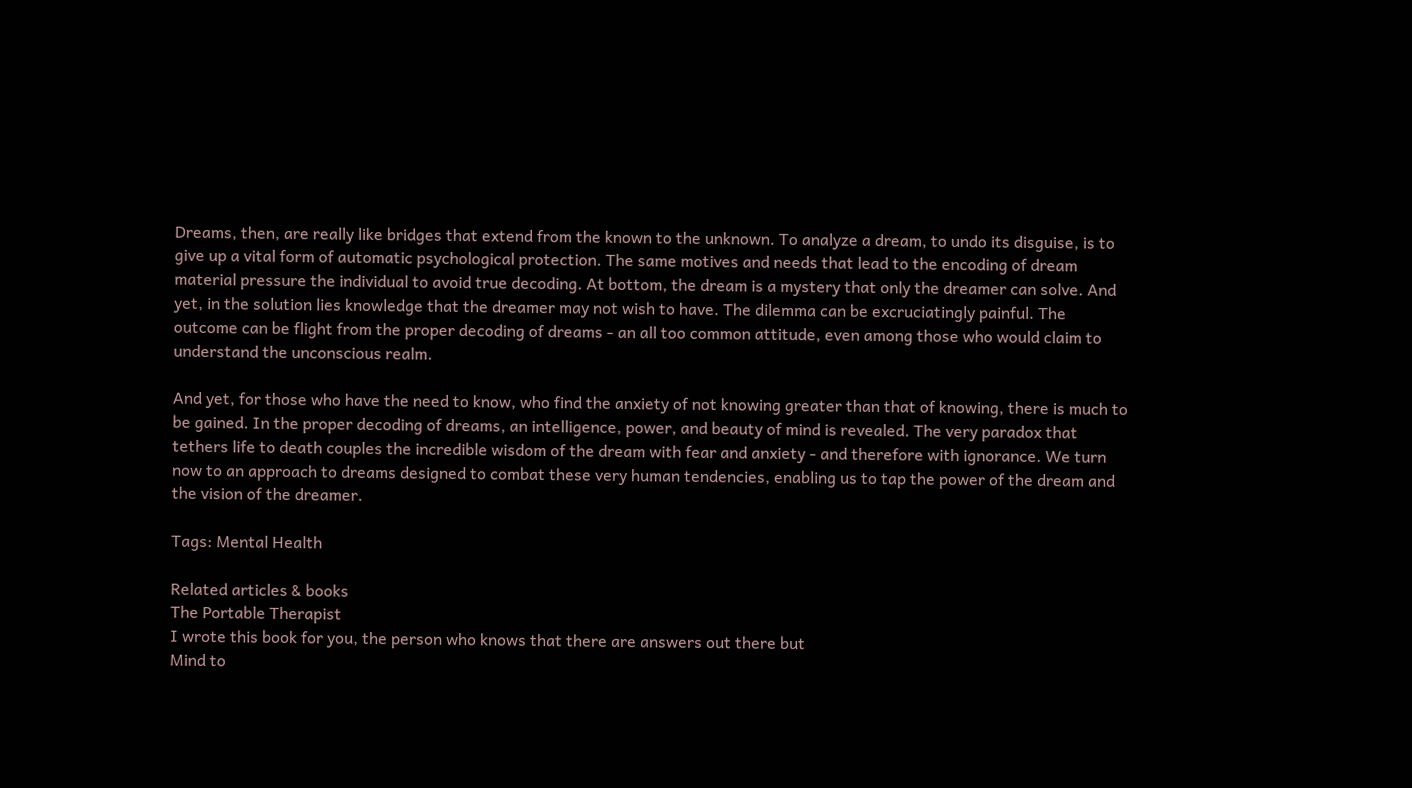Dreams, then, are really like bridges that extend from the known to the unknown. To analyze a dream, to undo its disguise, is to give up a vital form of automatic psychological protection. The same motives and needs that lead to the encoding of dream material pressure the individual to avoid true decoding. At bottom, the dream is a mystery that only the dreamer can solve. And yet, in the solution lies knowledge that the dreamer may not wish to have. The dilemma can be excruciatingly painful. The outcome can be flight from the proper decoding of dreams - an all too common attitude, even among those who would claim to understand the unconscious realm.

And yet, for those who have the need to know, who find the anxiety of not knowing greater than that of knowing, there is much to be gained. In the proper decoding of dreams, an intelligence, power, and beauty of mind is revealed. The very paradox that tethers life to death couples the incredible wisdom of the dream with fear and anxiety - and therefore with ignorance. We turn now to an approach to dreams designed to combat these very human tendencies, enabling us to tap the power of the dream and the vision of the dreamer.

Tags: Mental Health

Related articles & books
The Portable Therapist
I wrote this book for you, the person who knows that there are answers out there but
Mind to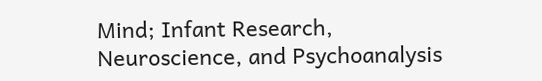Mind; Infant Research, Neuroscience, and Psychoanalysis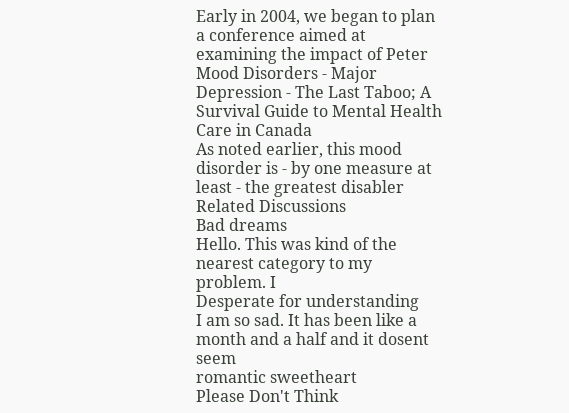Early in 2004, we began to plan a conference aimed at examining the impact of Peter
Mood Disorders - Major Depression - The Last Taboo; A Survival Guide to Mental Health Care in Canada
As noted earlier, this mood disorder is - by one measure at least - the greatest disabler
Related Discussions
Bad dreams
Hello. This was kind of the nearest category to my problem. I
Desperate for understanding
I am so sad. It has been like a month and a half and it dosent seem
romantic sweetheart
Please Don't Think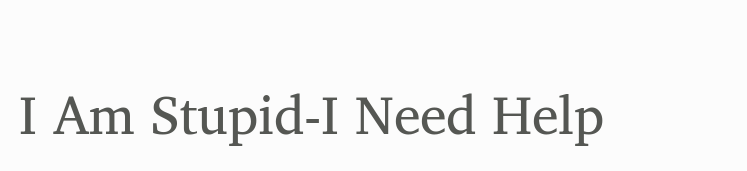I Am Stupid-I Need Help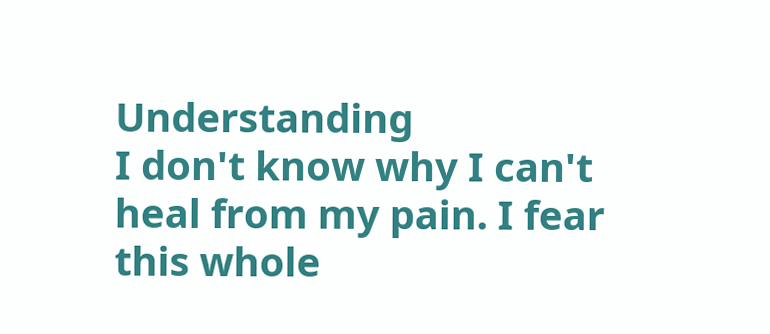Understanding
I don't know why I can't heal from my pain. I fear this whole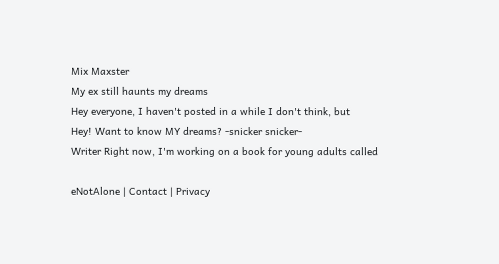Mix Maxster
My ex still haunts my dreams
Hey everyone, I haven't posted in a while I don't think, but
Hey! Want to know MY dreams? -snicker snicker-
Writer Right now, I'm working on a book for young adults called

eNotAlone | Contact | Privacy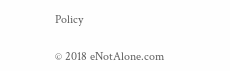Policy

© 2018 eNotAlone.com